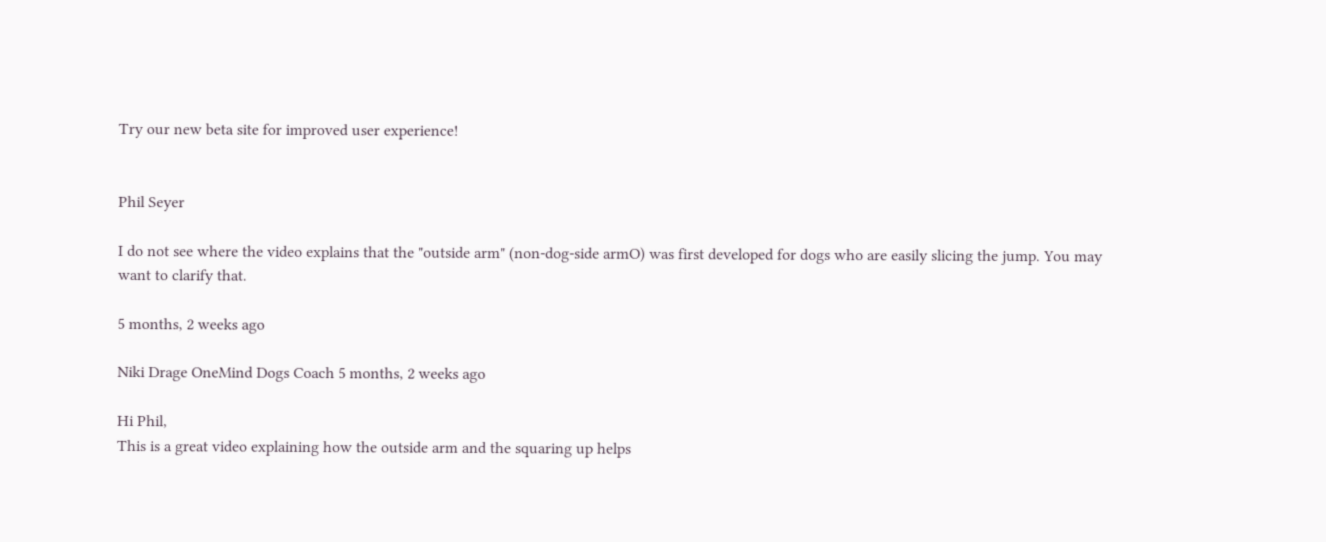Try our new beta site for improved user experience!


Phil Seyer

I do not see where the video explains that the "outside arm" (non-dog-side armO) was first developed for dogs who are easily slicing the jump. You may want to clarify that.

5 months, 2 weeks ago

Niki Drage OneMind Dogs Coach 5 months, 2 weeks ago

Hi Phil,
This is a great video explaining how the outside arm and the squaring up helps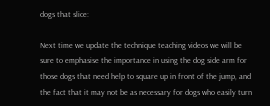dogs that slice:

Next time we update the technique teaching videos we will be sure to emphasise the importance in using the dog side arm for those dogs that need help to square up in front of the jump, and the fact that it may not be as necessary for dogs who easily turn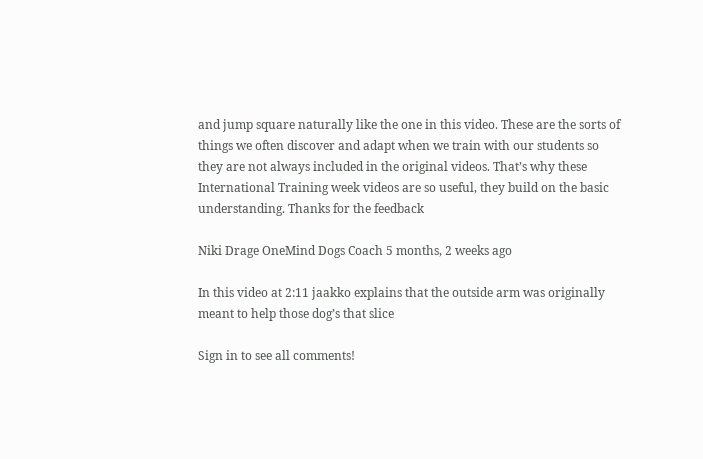and jump square naturally like the one in this video. These are the sorts of things we often discover and adapt when we train with our students so they are not always included in the original videos. That’s why these International Training week videos are so useful, they build on the basic understanding. Thanks for the feedback

Niki Drage OneMind Dogs Coach 5 months, 2 weeks ago

In this video at 2:11 jaakko explains that the outside arm was originally meant to help those dog’s that slice

Sign in to see all comments!